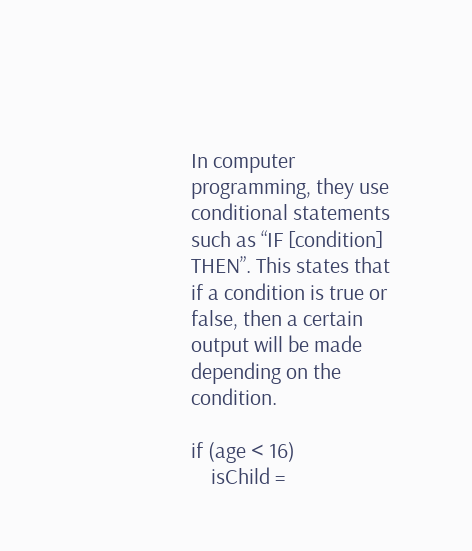In computer programming, they use conditional statements such as “IF [condition] THEN”. This states that if a condition is true or false, then a certain output will be made depending on the condition.

if (age < 16)
    isChild =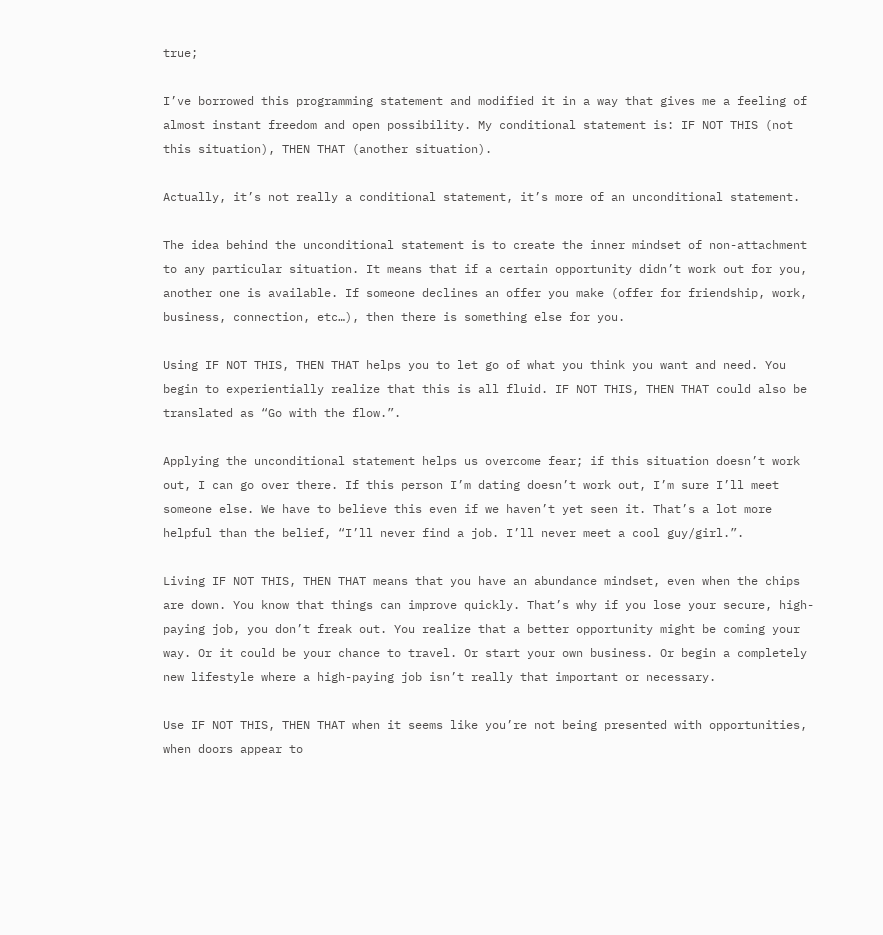true;

I’ve borrowed this programming statement and modified it in a way that gives me a feeling of almost instant freedom and open possibility. My conditional statement is: IF NOT THIS (not this situation), THEN THAT (another situation).

Actually, it’s not really a conditional statement, it’s more of an unconditional statement.

The idea behind the unconditional statement is to create the inner mindset of non-attachment to any particular situation. It means that if a certain opportunity didn’t work out for you, another one is available. If someone declines an offer you make (offer for friendship, work, business, connection, etc…), then there is something else for you.

Using IF NOT THIS, THEN THAT helps you to let go of what you think you want and need. You begin to experientially realize that this is all fluid. IF NOT THIS, THEN THAT could also be translated as “Go with the flow.”.

Applying the unconditional statement helps us overcome fear; if this situation doesn’t work out, I can go over there. If this person I’m dating doesn’t work out, I’m sure I’ll meet someone else. We have to believe this even if we haven’t yet seen it. That’s a lot more helpful than the belief, “I’ll never find a job. I’ll never meet a cool guy/girl.”.

Living IF NOT THIS, THEN THAT means that you have an abundance mindset, even when the chips are down. You know that things can improve quickly. That’s why if you lose your secure, high-paying job, you don’t freak out. You realize that a better opportunity might be coming your way. Or it could be your chance to travel. Or start your own business. Or begin a completely new lifestyle where a high-paying job isn’t really that important or necessary.

Use IF NOT THIS, THEN THAT when it seems like you’re not being presented with opportunities, when doors appear to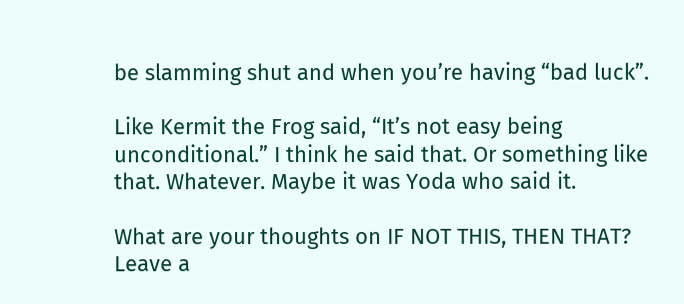be slamming shut and when you’re having “bad luck”.

Like Kermit the Frog said, “It’s not easy being unconditional.” I think he said that. Or something like that. Whatever. Maybe it was Yoda who said it.

What are your thoughts on IF NOT THIS, THEN THAT? Leave a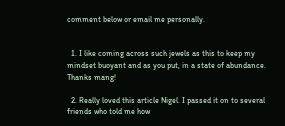comment below or email me personally.


  1. I like coming across such jewels as this to keep my mindset buoyant and as you put, in a state of abundance. Thanks mang!

  2. Really loved this article Nigel. I passed it on to several friends who told me how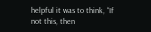helpful it was to think, “If not this, then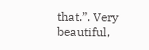that.”. Very beautiful,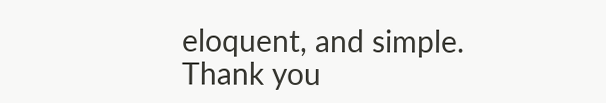eloquent, and simple. Thank you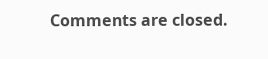Comments are closed.